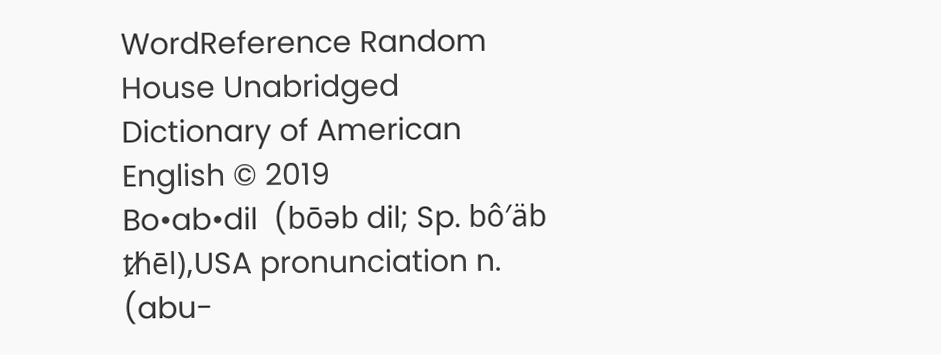WordReference Random House Unabridged Dictionary of American English © 2019
Bo•ab•dil  (bōəb dil; Sp. bô′äb ᵺēl),USA pronunciation n. (abu-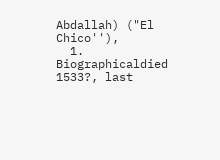Abdallah) ("El Chico''),
  1. Biographicaldied 1533?, last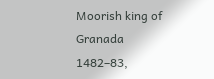Moorish king of Granada 1482–83,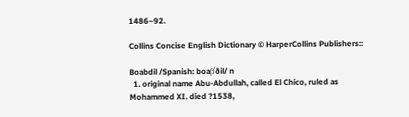1486–92.

Collins Concise English Dictionary © HarperCollins Publishers::

Boabdil /Spanish: boaβˈðil/ n
  1. original name Abu-Abdullah, called El Chico, ruled as Mohammed XI. died ?1538,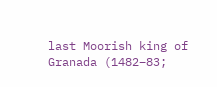last Moorish king of Granada (1482–83;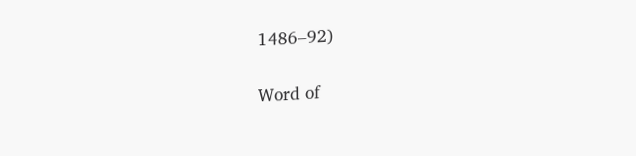1486–92)


Word of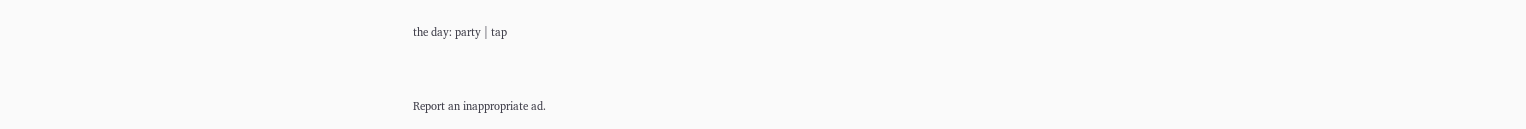the day: party | tap


Report an inappropriate ad.